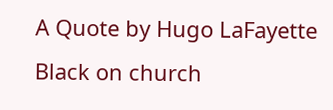A Quote by Hugo LaFayette Black on church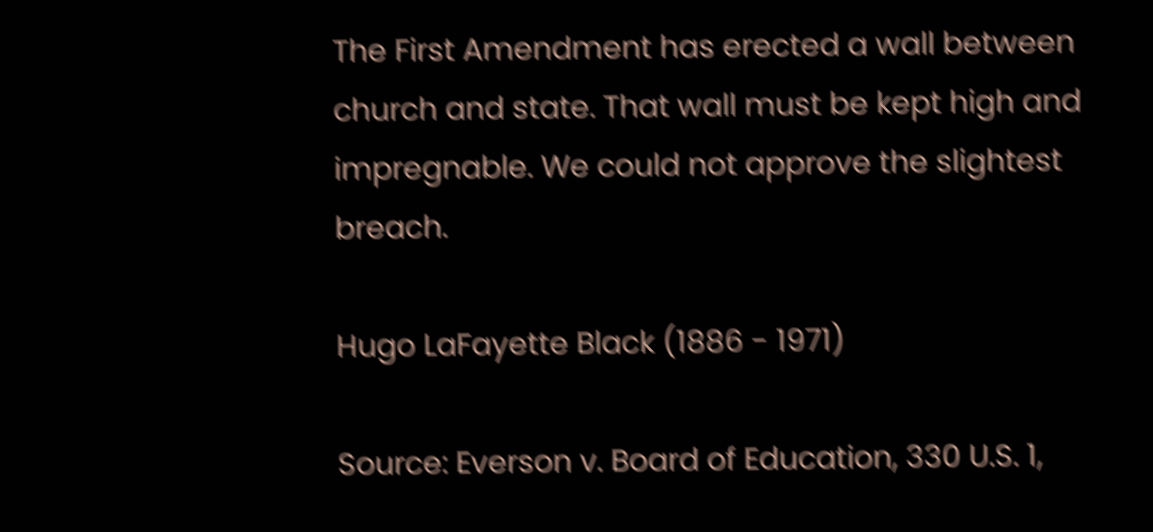The First Amendment has erected a wall between church and state. That wall must be kept high and impregnable. We could not approve the slightest breach.

Hugo LaFayette Black (1886 - 1971)

Source: Everson v. Board of Education, 330 U.S. 1,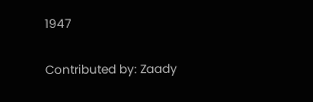1947

Contributed by: Zaady